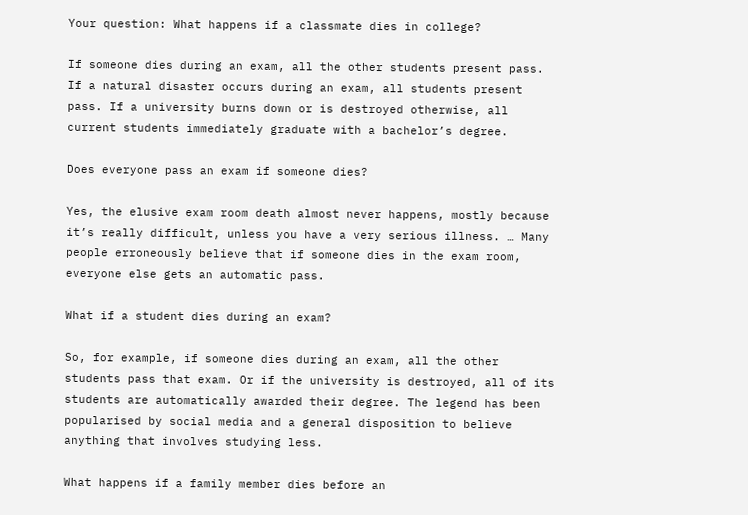Your question: What happens if a classmate dies in college?

If someone dies during an exam, all the other students present pass. If a natural disaster occurs during an exam, all students present pass. If a university burns down or is destroyed otherwise, all current students immediately graduate with a bachelor’s degree.

Does everyone pass an exam if someone dies?

Yes, the elusive exam room death almost never happens, mostly because it’s really difficult, unless you have a very serious illness. … Many people erroneously believe that if someone dies in the exam room, everyone else gets an automatic pass.

What if a student dies during an exam?

So, for example, if someone dies during an exam, all the other students pass that exam. Or if the university is destroyed, all of its students are automatically awarded their degree. The legend has been popularised by social media and a general disposition to believe anything that involves studying less.

What happens if a family member dies before an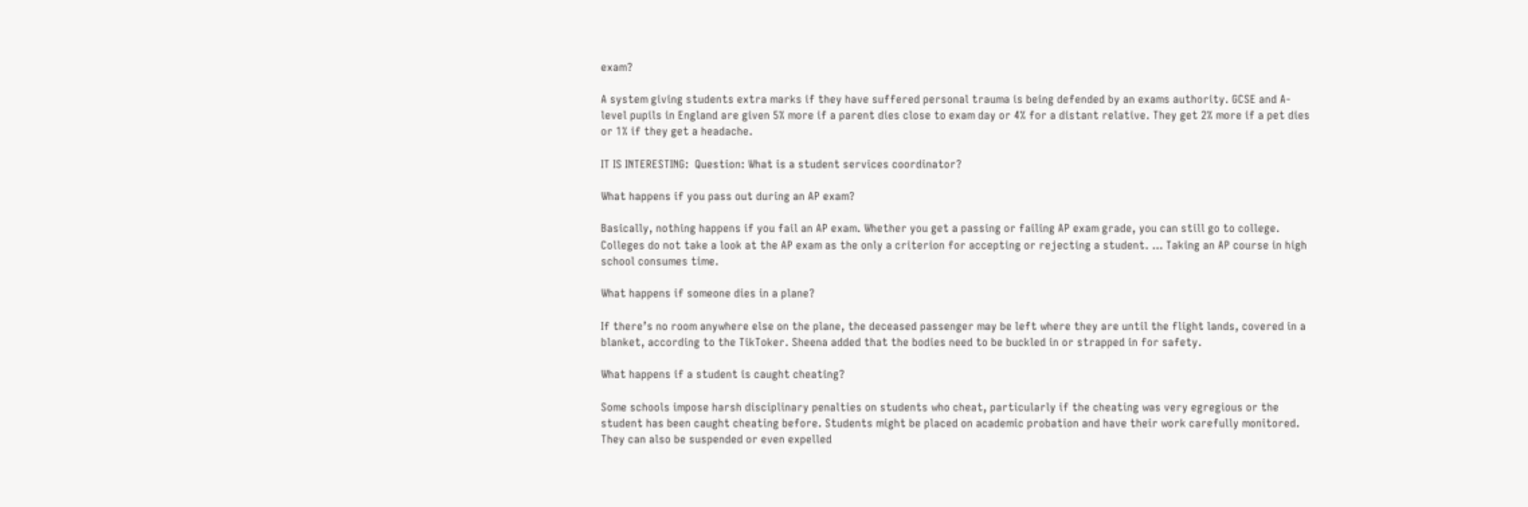exam?

A system giving students extra marks if they have suffered personal trauma is being defended by an exams authority. GCSE and A-level pupils in England are given 5% more if a parent dies close to exam day or 4% for a distant relative. They get 2% more if a pet dies or 1% if they get a headache.

IT IS INTERESTING:  Question: What is a student services coordinator?

What happens if you pass out during an AP exam?

Basically, nothing happens if you fail an AP exam. Whether you get a passing or failing AP exam grade, you can still go to college. Colleges do not take a look at the AP exam as the only a criterion for accepting or rejecting a student. … Taking an AP course in high school consumes time.

What happens if someone dies in a plane?

If there’s no room anywhere else on the plane, the deceased passenger may be left where they are until the flight lands, covered in a blanket, according to the TikToker. Sheena added that the bodies need to be buckled in or strapped in for safety.

What happens if a student is caught cheating?

Some schools impose harsh disciplinary penalties on students who cheat, particularly if the cheating was very egregious or the student has been caught cheating before. Students might be placed on academic probation and have their work carefully monitored. They can also be suspended or even expelled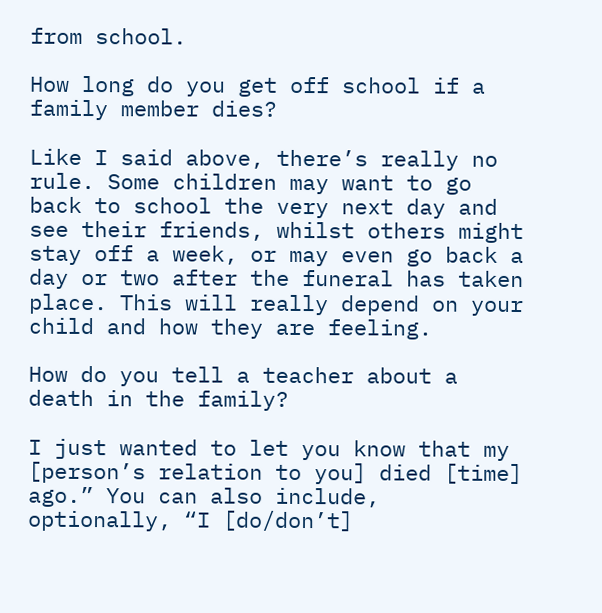from school.

How long do you get off school if a family member dies?

Like I said above, there’s really no rule. Some children may want to go back to school the very next day and see their friends, whilst others might stay off a week, or may even go back a day or two after the funeral has taken place. This will really depend on your child and how they are feeling.

How do you tell a teacher about a death in the family?

I just wanted to let you know that my [person’s relation to you] died [time] ago.” You can also include, optionally, “I [do/don’t]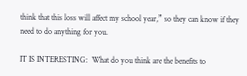think that this loss will affect my school year,” so they can know if they need to do anything for you.

IT IS INTERESTING:  What do you think are the benefits to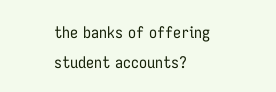the banks of offering student accounts?